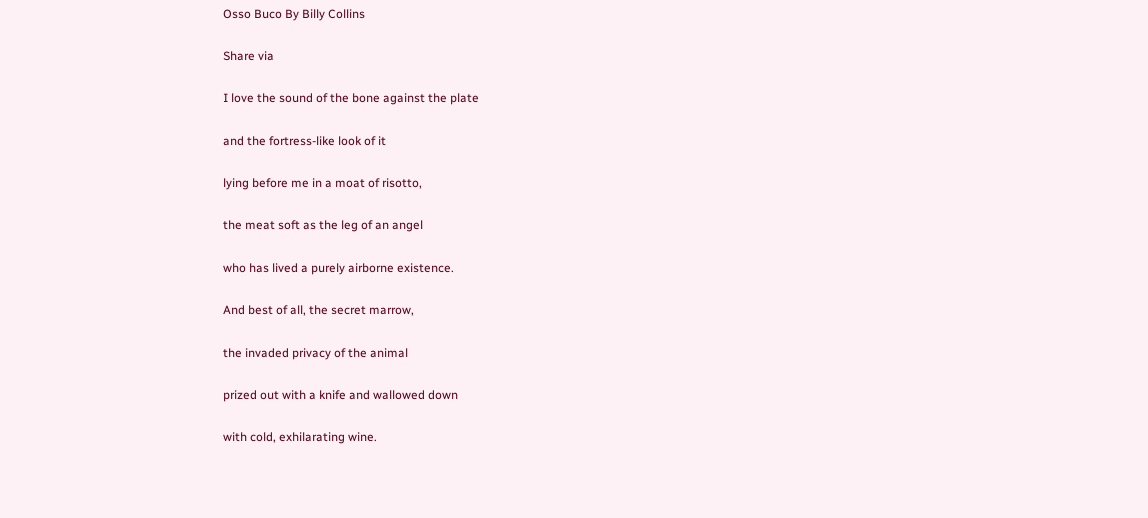Osso Buco By Billy Collins

Share via

I love the sound of the bone against the plate

and the fortress-like look of it

lying before me in a moat of risotto,

the meat soft as the leg of an angel

who has lived a purely airborne existence.

And best of all, the secret marrow,

the invaded privacy of the animal

prized out with a knife and wallowed down

with cold, exhilarating wine.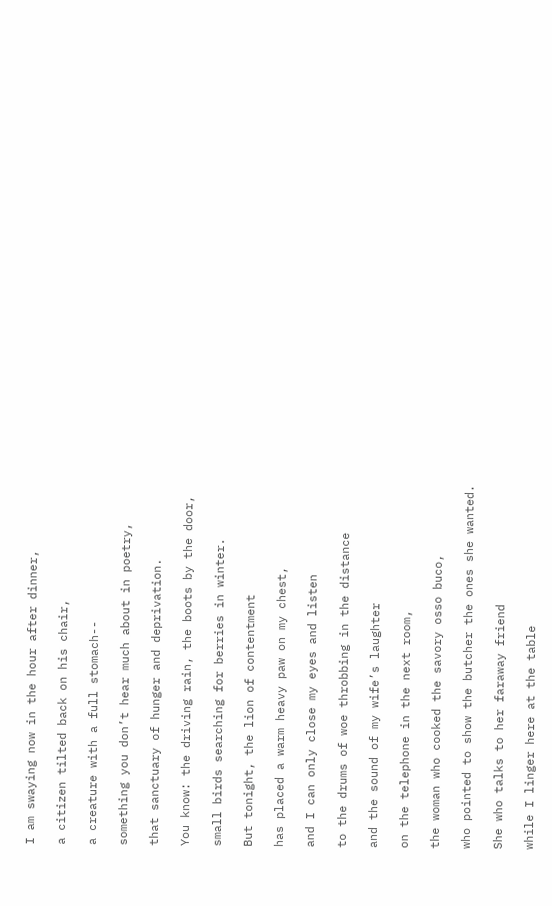I am swaying now in the hour after dinner,

a citizen tilted back on his chair,

a creature with a full stomach--

something you don’t hear much about in poetry,

that sanctuary of hunger and deprivation.

You know: the driving rain, the boots by the door,

small birds searching for berries in winter.

But tonight, the lion of contentment

has placed a warm heavy paw on my chest,

and I can only close my eyes and listen

to the drums of woe throbbing in the distance

and the sound of my wife’s laughter

on the telephone in the next room,

the woman who cooked the savory osso buco,

who pointed to show the butcher the ones she wanted.

She who talks to her faraway friend

while I linger here at the table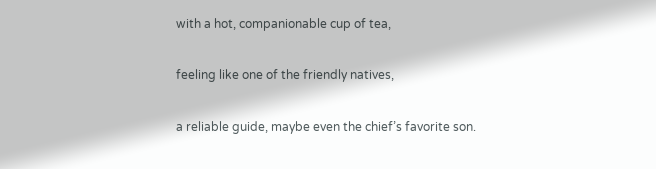with a hot, companionable cup of tea,

feeling like one of the friendly natives,

a reliable guide, maybe even the chief’s favorite son.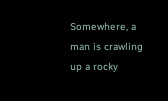Somewhere, a man is crawling up a rocky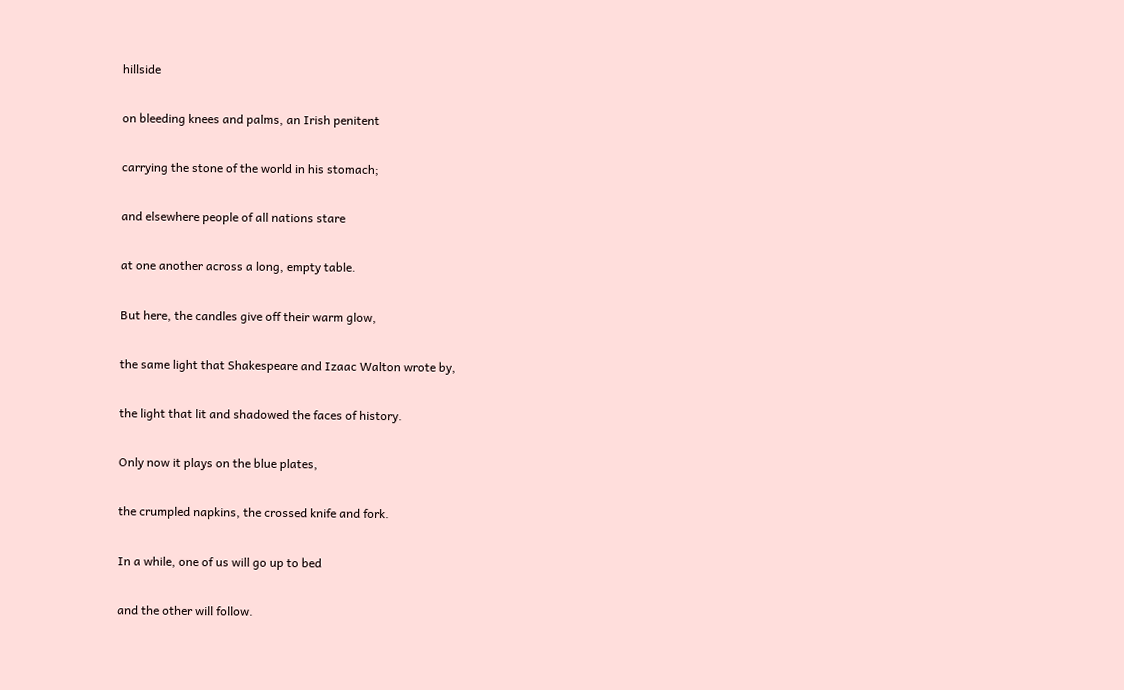hillside

on bleeding knees and palms, an Irish penitent

carrying the stone of the world in his stomach;

and elsewhere people of all nations stare

at one another across a long, empty table.

But here, the candles give off their warm glow,

the same light that Shakespeare and Izaac Walton wrote by,

the light that lit and shadowed the faces of history.

Only now it plays on the blue plates,

the crumpled napkins, the crossed knife and fork.

In a while, one of us will go up to bed

and the other will follow.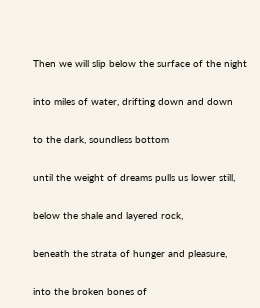Then we will slip below the surface of the night

into miles of water, drifting down and down

to the dark, soundless bottom

until the weight of dreams pulls us lower still,

below the shale and layered rock,

beneath the strata of hunger and pleasure,

into the broken bones of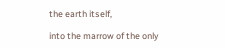the earth itself,

into the marrow of the only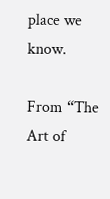place we know.

From “The Art of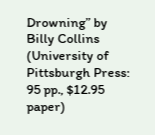Drowning” by Billy Collins (University of Pittsburgh Press: 95 pp., $12.95 paper)